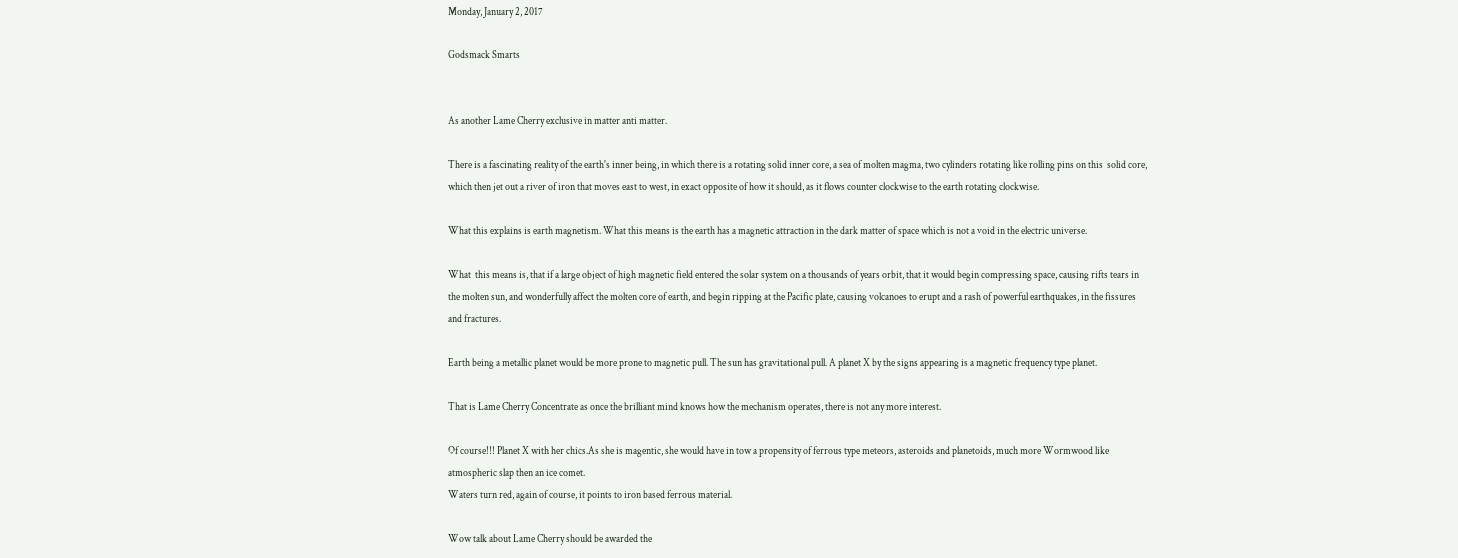Monday, January 2, 2017

Godsmack Smarts


As another Lame Cherry exclusive in matter anti matter.

There is a fascinating reality of the earth's inner being, in which there is a rotating solid inner core, a sea of molten magma, two cylinders rotating like rolling pins on this  solid core, which then jet out a river of iron that moves east to west, in exact opposite of how it should, as it flows counter clockwise to the earth rotating clockwise.

What this explains is earth magnetism. What this means is the earth has a magnetic attraction in the dark matter of space which is not a void in the electric universe.

What  this means is, that if a large object of high magnetic field entered the solar system on a thousands of years orbit, that it would begin compressing space, causing rifts tears in the molten sun, and wonderfully affect the molten core of earth, and begin ripping at the Pacific plate, causing volcanoes to erupt and a rash of powerful earthquakes, in the fissures and fractures.

Earth being a metallic planet would be more prone to magnetic pull. The sun has gravitational pull. A planet X by the signs appearing is a magnetic frequency type planet.

That is Lame Cherry Concentrate as once the brilliant mind knows how the mechanism operates, there is not any more interest.

Of course!!! Planet X with her chics.As she is magentic, she would have in tow a propensity of ferrous type meteors, asteroids and planetoids, much more Wormwood like atmospheric slap then an ice comet.
Waters turn red, again of course, it points to iron based ferrous material.

Wow talk about Lame Cherry should be awarded the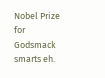Nobel Prize for Godsmack smarts eh.